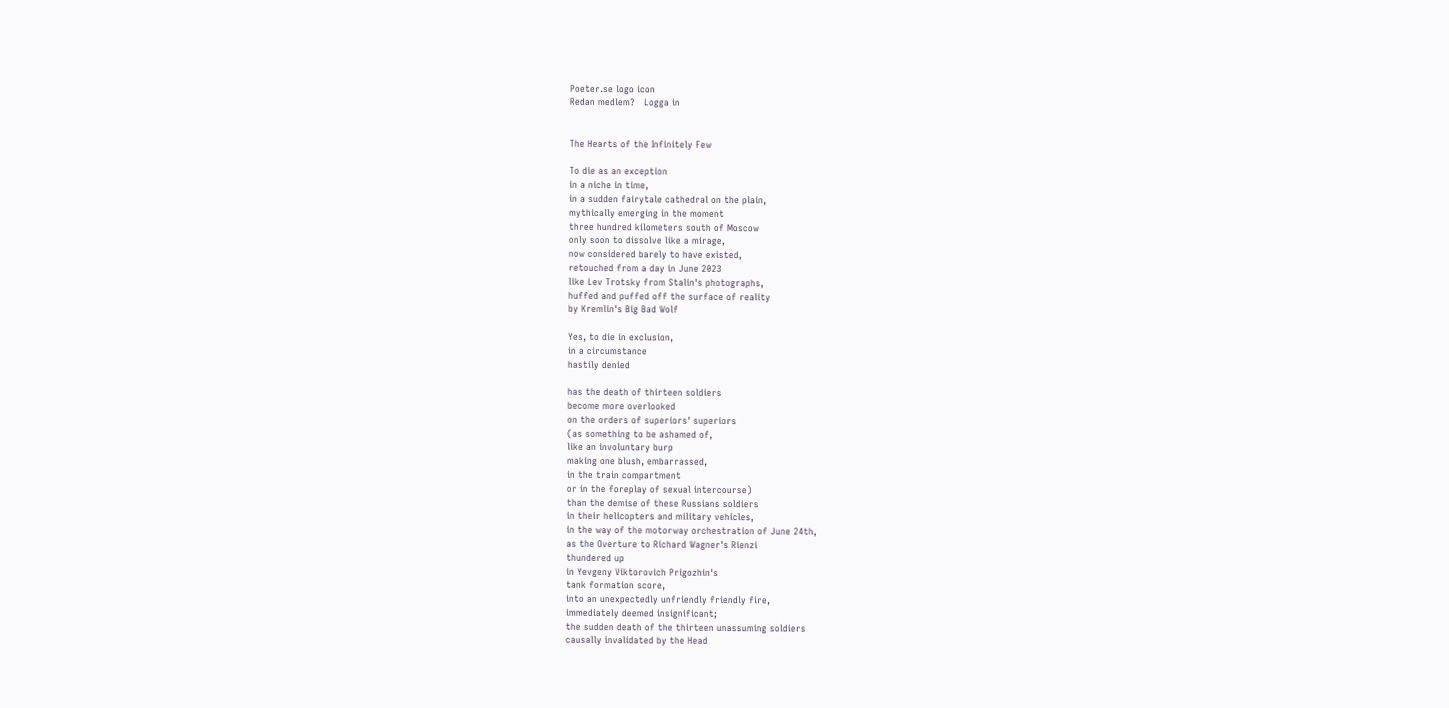Poeter.se logo icon
Redan medlem?   Logga in


The Hearts of the Infinitely Few

To die as an exception
in a niche in time,
in a sudden fairytale cathedral on the plain,
mythically emerging in the moment
three hundred kilometers south of Moscow
only soon to dissolve like a mirage,
now considered barely to have existed,
retouched from a day in June 2023
like Lev Trotsky from Stalin's photographs,
huffed and puffed off the surface of reality
by Kremlin's Big Bad Wolf

Yes, to die in exclusion,
in a circumstance
hastily denied

has the death of thirteen soldiers
become more overlooked
on the orders of superiors' superiors
(as something to be ashamed of,
like an involuntary burp
making one blush, embarrassed,
in the train compartment
or in the foreplay of sexual intercourse)
than the demise of these Russians soldiers
in their helicopters and military vehicles,
in the way of the motorway orchestration of June 24th,
as the Overture to Richard Wagner's Rienzi
thundered up
in Yevgeny Viktorovich Prigozhin's
tank formation score,
into an unexpectedly unfriendly friendly fire,
immediately deemed insignificant;
the sudden death of the thirteen unassuming soldiers
causally invalidated by the Head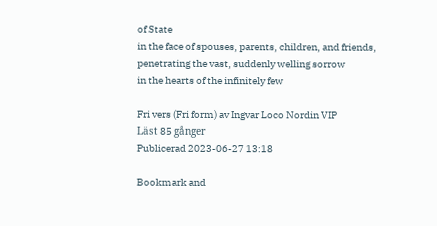of State
in the face of spouses, parents, children, and friends,
penetrating the vast, suddenly welling sorrow
in the hearts of the infinitely few

Fri vers (Fri form) av Ingvar Loco Nordin VIP
Läst 85 gånger
Publicerad 2023-06-27 13:18

Bookmark and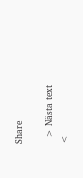Share

  > Nästa text
<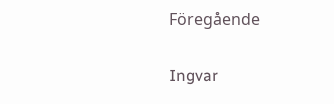Föregående

Ingvar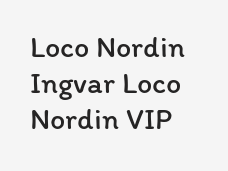Loco Nordin
Ingvar Loco Nordin VIP